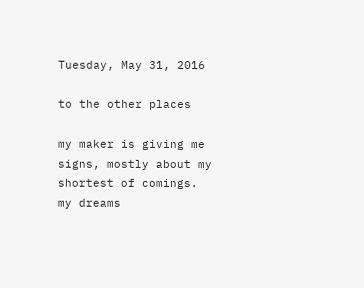Tuesday, May 31, 2016

to the other places

my maker is giving me signs, mostly about my shortest of comings.
my dreams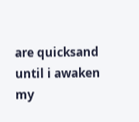are quicksand until i awaken
my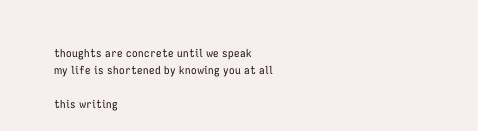thoughts are concrete until we speak
my life is shortened by knowing you at all

this writing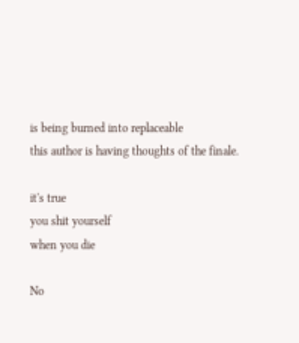is being burned into replaceable
this author is having thoughts of the finale.

it's true
you shit yourself
when you die

No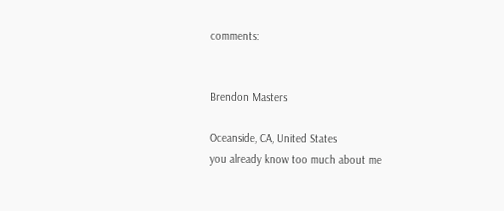comments:


Brendon Masters

Oceanside, CA, United States
you already know too much about me